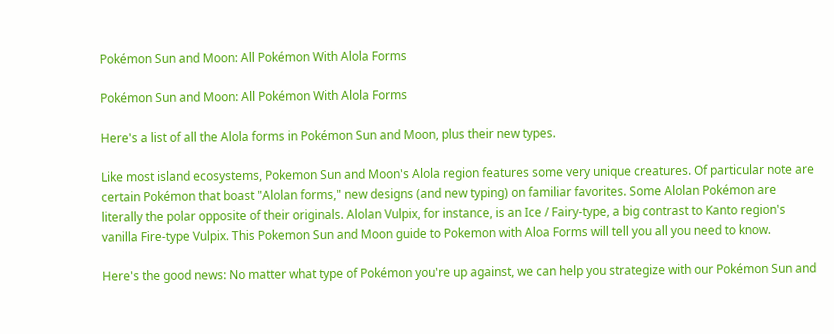Pokémon Sun and Moon: All Pokémon With Alola Forms

Pokémon Sun and Moon: All Pokémon With Alola Forms

Here's a list of all the Alola forms in Pokémon Sun and Moon, plus their new types.

Like most island ecosystems, Pokemon Sun and Moon's Alola region features some very unique creatures. Of particular note are certain Pokémon that boast "Alolan forms," new designs (and new typing) on familiar favorites. Some Alolan Pokémon are literally the polar opposite of their originals. Alolan Vulpix, for instance, is an Ice / Fairy-type, a big contrast to Kanto region's vanilla Fire-type Vulpix. This Pokemon Sun and Moon guide to Pokemon with Aloa Forms will tell you all you need to know.

Here's the good news: No matter what type of Pokémon you're up against, we can help you strategize with our Pokémon Sun and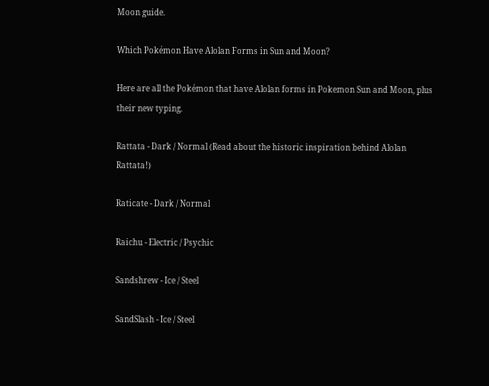Moon guide.

Which Pokémon Have Alolan Forms in Sun and Moon?

Here are all the Pokémon that have Alolan forms in Pokemon Sun and Moon, plus their new typing.

Rattata - Dark / Normal (Read about the historic inspiration behind Alolan Rattata!)

Raticate - Dark / Normal

Raichu - Electric / Psychic

Sandshrew - Ice / Steel

SandSlash - Ice / Steel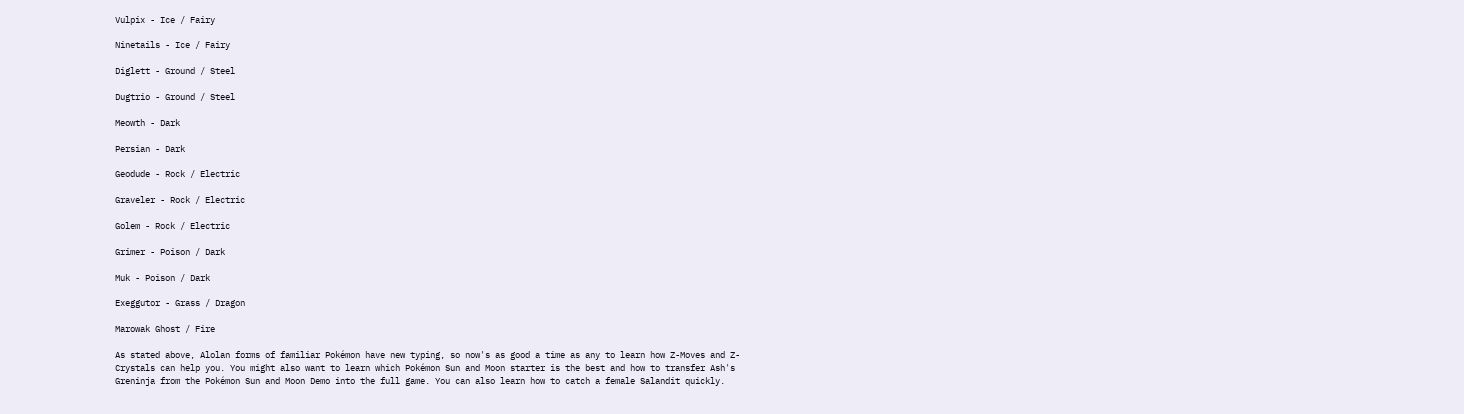Vulpix - Ice / Fairy

Ninetails - Ice / Fairy

Diglett - Ground / Steel

Dugtrio - Ground / Steel

Meowth - Dark

Persian - Dark

Geodude - Rock / Electric

Graveler - Rock / Electric

Golem - Rock / Electric

Grimer - Poison / Dark

Muk - Poison / Dark

Exeggutor - Grass / Dragon

Marowak Ghost / Fire

As stated above, Alolan forms of familiar Pokémon have new typing, so now's as good a time as any to learn how Z-Moves and Z-Crystals can help you. You might also want to learn which Pokémon Sun and Moon starter is the best and how to transfer Ash's Greninja from the Pokémon Sun and Moon Demo into the full game. You can also learn how to catch a female Salandit quickly.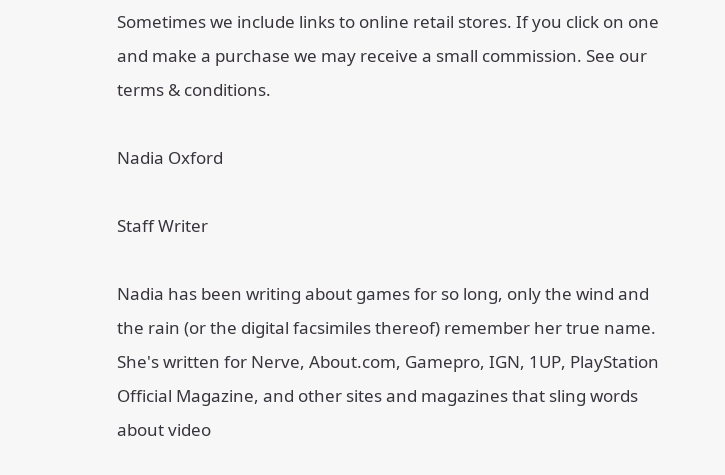Sometimes we include links to online retail stores. If you click on one and make a purchase we may receive a small commission. See our terms & conditions.

Nadia Oxford

Staff Writer

Nadia has been writing about games for so long, only the wind and the rain (or the digital facsimiles thereof) remember her true name. She's written for Nerve, About.com, Gamepro, IGN, 1UP, PlayStation Official Magazine, and other sites and magazines that sling words about video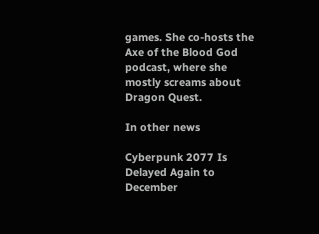games. She co-hosts the Axe of the Blood God podcast, where she mostly screams about Dragon Quest.

In other news

Cyberpunk 2077 Is Delayed Again to December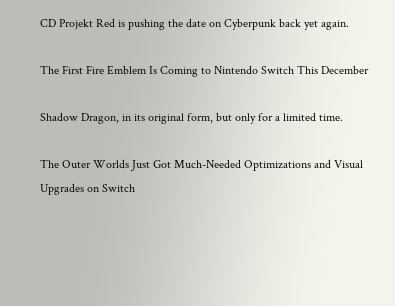CD Projekt Red is pushing the date on Cyberpunk back yet again.

The First Fire Emblem Is Coming to Nintendo Switch This December

Shadow Dragon, in its original form, but only for a limited time.

The Outer Worlds Just Got Much-Needed Optimizations and Visual Upgrades on Switch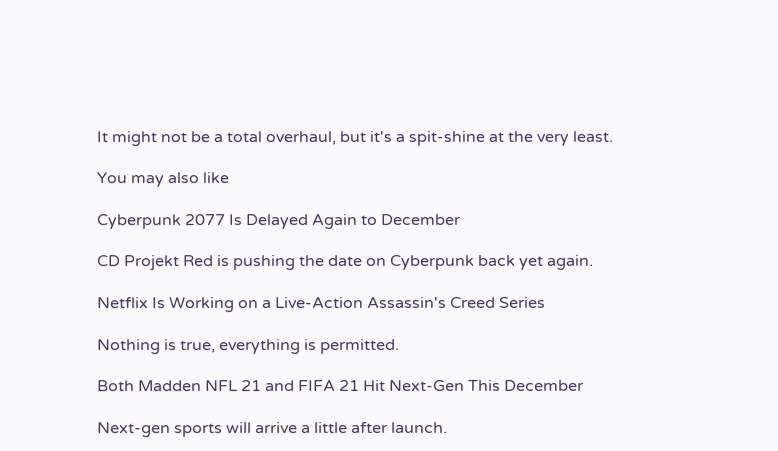It might not be a total overhaul, but it's a spit-shine at the very least.

You may also like

Cyberpunk 2077 Is Delayed Again to December

CD Projekt Red is pushing the date on Cyberpunk back yet again.

Netflix Is Working on a Live-Action Assassin's Creed Series

Nothing is true, everything is permitted.

Both Madden NFL 21 and FIFA 21 Hit Next-Gen This December

Next-gen sports will arrive a little after launch.